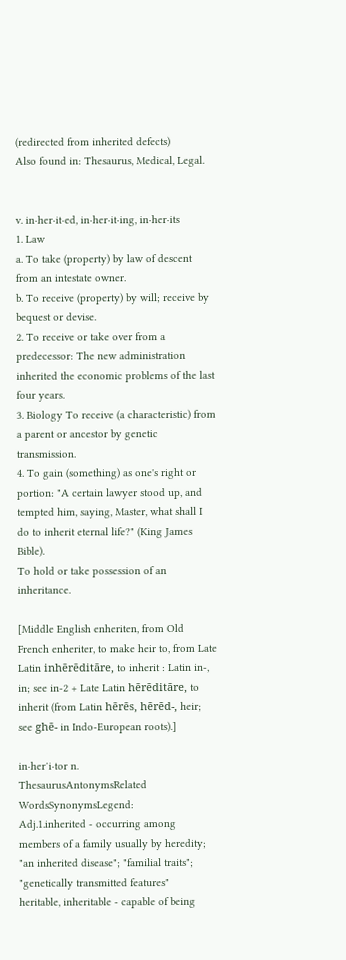(redirected from inherited defects)
Also found in: Thesaurus, Medical, Legal.


v. in·her·it·ed, in·her·it·ing, in·her·its
1. Law
a. To take (property) by law of descent from an intestate owner.
b. To receive (property) by will; receive by bequest or devise.
2. To receive or take over from a predecessor: The new administration inherited the economic problems of the last four years.
3. Biology To receive (a characteristic) from a parent or ancestor by genetic transmission.
4. To gain (something) as one's right or portion: "A certain lawyer stood up, and tempted him, saying, Master, what shall I do to inherit eternal life?" (King James Bible).
To hold or take possession of an inheritance.

[Middle English enheriten, from Old French enheriter, to make heir to, from Late Latin inhērēditāre, to inherit : Latin in-, in; see in-2 + Late Latin hērēditāre, to inherit (from Latin hērēs, hērēd-, heir; see ghē- in Indo-European roots).]

in·her′i·tor n.
ThesaurusAntonymsRelated WordsSynonymsLegend:
Adj.1.inherited - occurring among members of a family usually by heredity; "an inherited disease"; "familial traits"; "genetically transmitted features"
heritable, inheritable - capable of being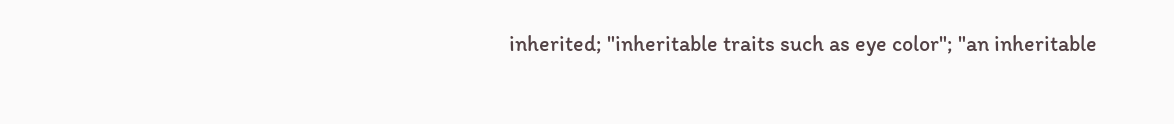inherited; "inheritable traits such as eye color"; "an inheritable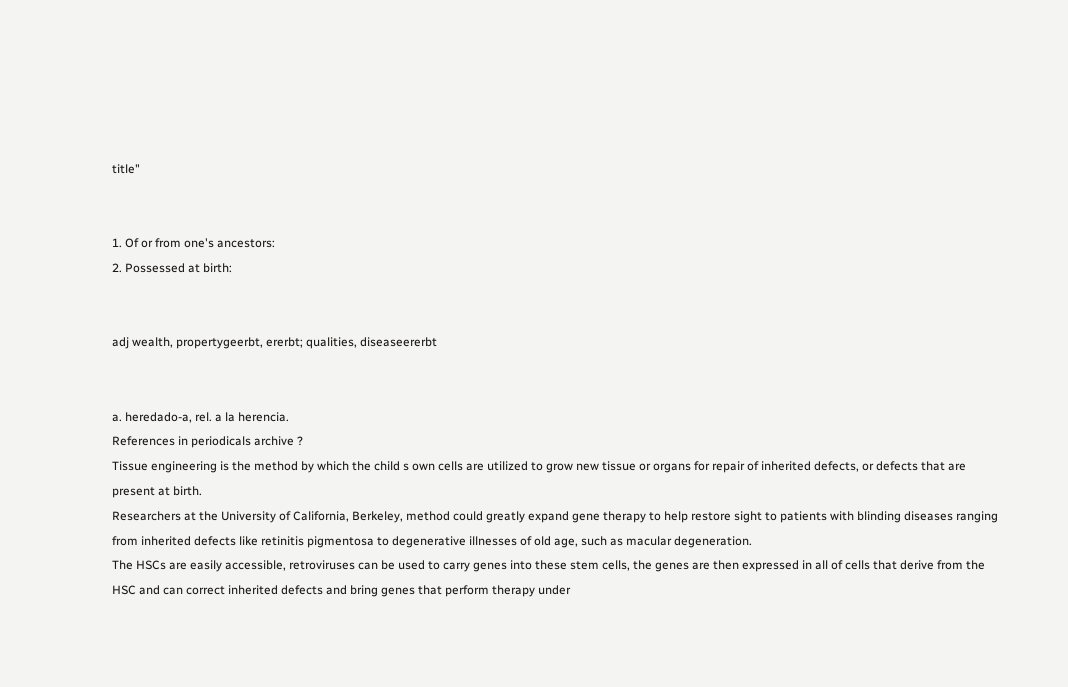title"


1. Of or from one's ancestors:
2. Possessed at birth:


adj wealth, propertygeerbt, ererbt; qualities, diseaseererbt


a. heredado-a, rel. a la herencia.
References in periodicals archive ?
Tissue engineering is the method by which the child s own cells are utilized to grow new tissue or organs for repair of inherited defects, or defects that are present at birth.
Researchers at the University of California, Berkeley, method could greatly expand gene therapy to help restore sight to patients with blinding diseases ranging from inherited defects like retinitis pigmentosa to degenerative illnesses of old age, such as macular degeneration.
The HSCs are easily accessible, retroviruses can be used to carry genes into these stem cells, the genes are then expressed in all of cells that derive from the HSC and can correct inherited defects and bring genes that perform therapy under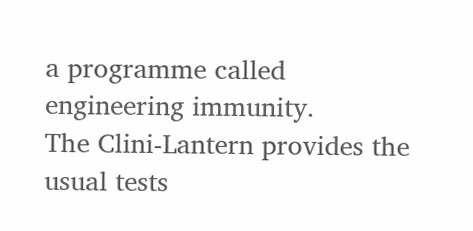a programme called engineering immunity.
The Clini-Lantern provides the usual tests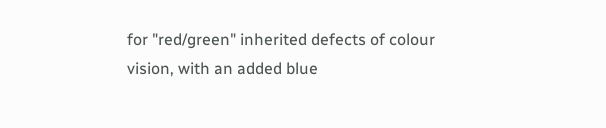for "red/green" inherited defects of colour vision, with an added blue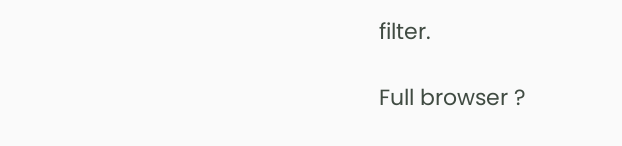filter.

Full browser ?